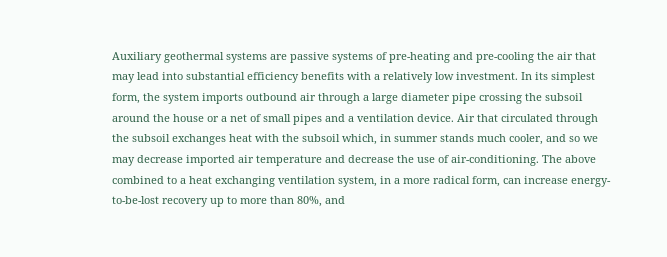Auxiliary geothermal systems are passive systems of pre-heating and pre-cooling the air that may lead into substantial efficiency benefits with a relatively low investment. In its simplest form, the system imports outbound air through a large diameter pipe crossing the subsoil around the house or a net of small pipes and a ventilation device. Air that circulated through the subsoil exchanges heat with the subsoil which, in summer stands much cooler, and so we may decrease imported air temperature and decrease the use of air-conditioning. The above combined to a heat exchanging ventilation system, in a more radical form, can increase energy-to-be-lost recovery up to more than 80%, and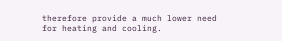therefore provide a much lower need for heating and cooling.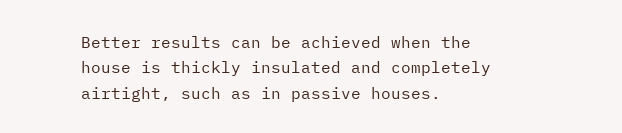Better results can be achieved when the house is thickly insulated and completely airtight, such as in passive houses.